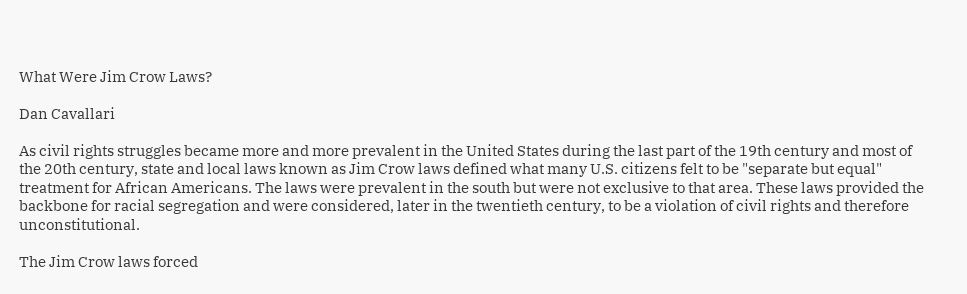What Were Jim Crow Laws?

Dan Cavallari

As civil rights struggles became more and more prevalent in the United States during the last part of the 19th century and most of the 20th century, state and local laws known as Jim Crow laws defined what many U.S. citizens felt to be "separate but equal" treatment for African Americans. The laws were prevalent in the south but were not exclusive to that area. These laws provided the backbone for racial segregation and were considered, later in the twentieth century, to be a violation of civil rights and therefore unconstitutional.

The Jim Crow laws forced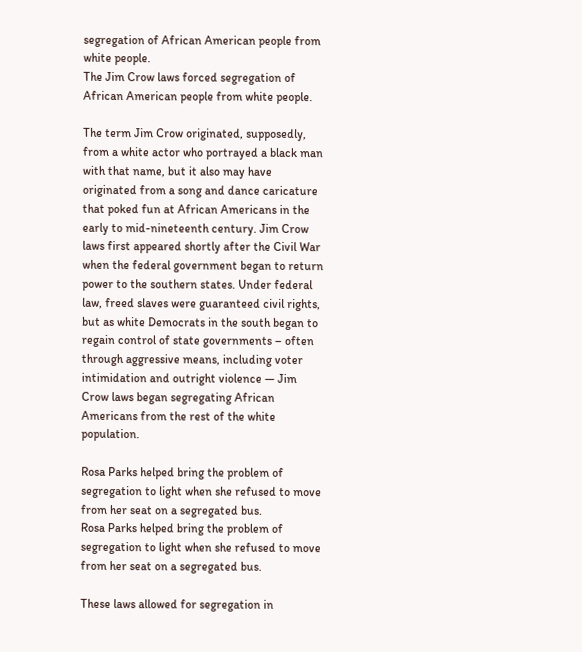segregation of African American people from white people.
The Jim Crow laws forced segregation of African American people from white people.

The term Jim Crow originated, supposedly, from a white actor who portrayed a black man with that name, but it also may have originated from a song and dance caricature that poked fun at African Americans in the early to mid-nineteenth century. Jim Crow laws first appeared shortly after the Civil War when the federal government began to return power to the southern states. Under federal law, freed slaves were guaranteed civil rights, but as white Democrats in the south began to regain control of state governments – often through aggressive means, including voter intimidation and outright violence — Jim Crow laws began segregating African Americans from the rest of the white population.

Rosa Parks helped bring the problem of segregation to light when she refused to move from her seat on a segregated bus.
Rosa Parks helped bring the problem of segregation to light when she refused to move from her seat on a segregated bus.

These laws allowed for segregation in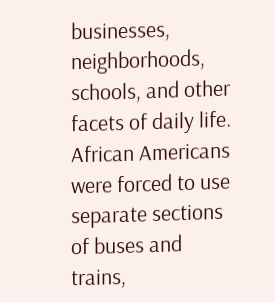businesses, neighborhoods, schools, and other facets of daily life. African Americans were forced to use separate sections of buses and trains,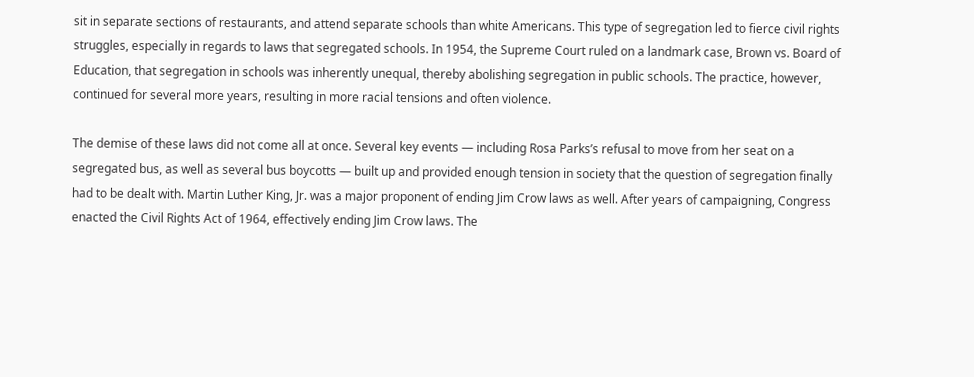sit in separate sections of restaurants, and attend separate schools than white Americans. This type of segregation led to fierce civil rights struggles, especially in regards to laws that segregated schools. In 1954, the Supreme Court ruled on a landmark case, Brown vs. Board of Education, that segregation in schools was inherently unequal, thereby abolishing segregation in public schools. The practice, however, continued for several more years, resulting in more racial tensions and often violence.

The demise of these laws did not come all at once. Several key events — including Rosa Parks’s refusal to move from her seat on a segregated bus, as well as several bus boycotts — built up and provided enough tension in society that the question of segregation finally had to be dealt with. Martin Luther King, Jr. was a major proponent of ending Jim Crow laws as well. After years of campaigning, Congress enacted the Civil Rights Act of 1964, effectively ending Jim Crow laws. The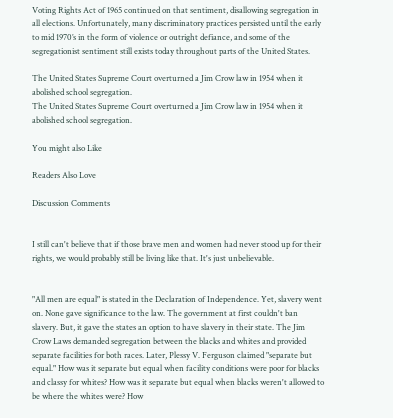Voting Rights Act of 1965 continued on that sentiment, disallowing segregation in all elections. Unfortunately, many discriminatory practices persisted until the early to mid 1970’s in the form of violence or outright defiance, and some of the segregationist sentiment still exists today throughout parts of the United States.

The United States Supreme Court overturned a Jim Crow law in 1954 when it abolished school segregation.
The United States Supreme Court overturned a Jim Crow law in 1954 when it abolished school segregation.

You might also Like

Readers Also Love

Discussion Comments


I still can't believe that if those brave men and women had never stood up for their rights, we would probably still be living like that. It's just unbelievable.


"All men are equal" is stated in the Declaration of Independence. Yet, slavery went on. None gave significance to the law. The government at first couldn't ban slavery. But, it gave the states an option to have slavery in their state. The Jim Crow Laws demanded segregation between the blacks and whites and provided separate facilities for both races. Later, Plessy V. Ferguson claimed "separate but equal." How was it separate but equal when facility conditions were poor for blacks and classy for whites? How was it separate but equal when blacks weren't allowed to be where the whites were? How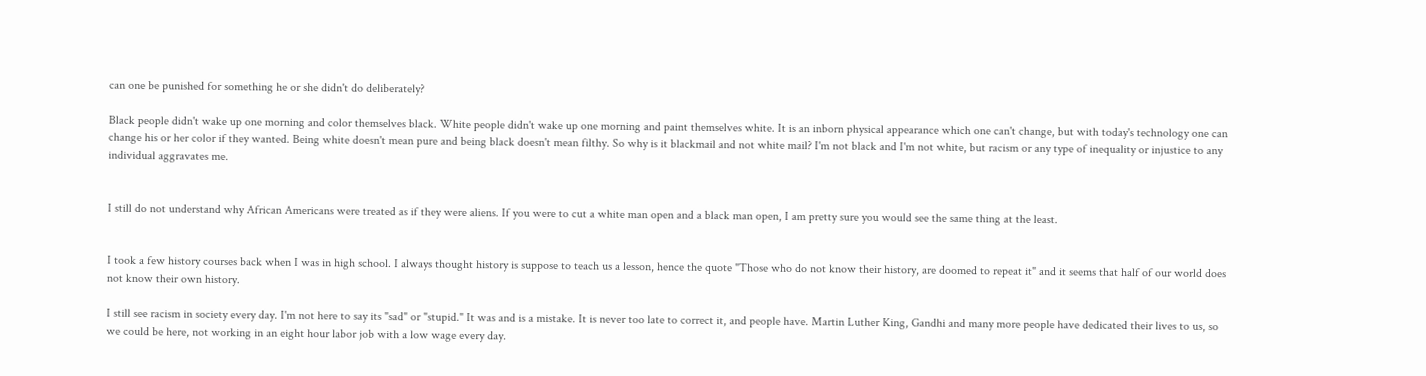can one be punished for something he or she didn't do deliberately?

Black people didn't wake up one morning and color themselves black. White people didn't wake up one morning and paint themselves white. It is an inborn physical appearance which one can't change, but with today's technology one can change his or her color if they wanted. Being white doesn't mean pure and being black doesn't mean filthy. So why is it blackmail and not white mail? I'm not black and I'm not white, but racism or any type of inequality or injustice to any individual aggravates me.


I still do not understand why African Americans were treated as if they were aliens. If you were to cut a white man open and a black man open, I am pretty sure you would see the same thing at the least.


I took a few history courses back when I was in high school. I always thought history is suppose to teach us a lesson, hence the quote "Those who do not know their history, are doomed to repeat it" and it seems that half of our world does not know their own history.

I still see racism in society every day. I'm not here to say its "sad" or "stupid." It was and is a mistake. It is never too late to correct it, and people have. Martin Luther King, Gandhi and many more people have dedicated their lives to us, so we could be here, not working in an eight hour labor job with a low wage every day.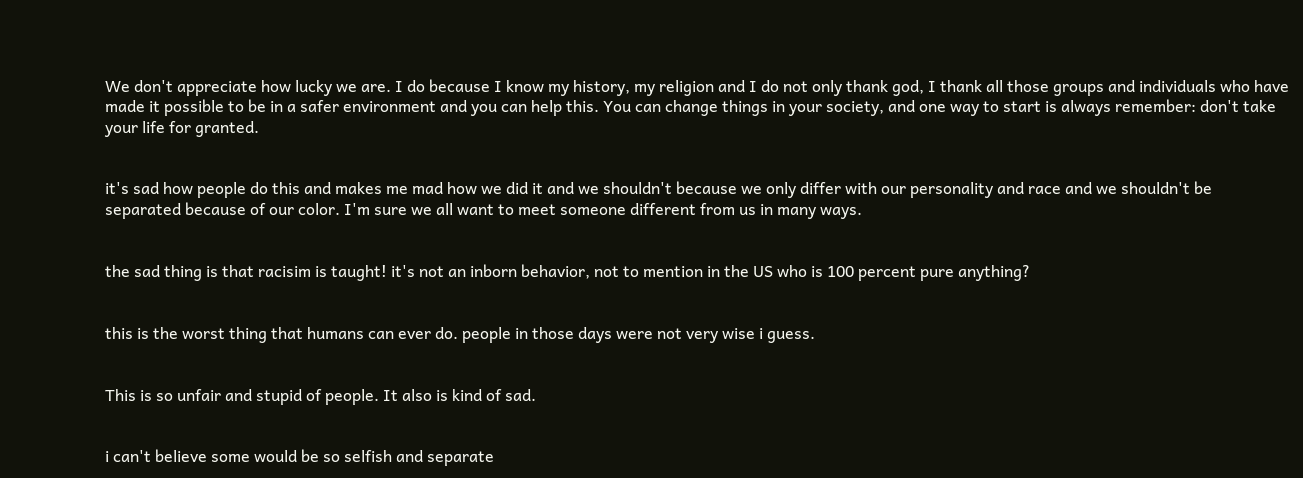We don't appreciate how lucky we are. I do because I know my history, my religion and I do not only thank god, I thank all those groups and individuals who have made it possible to be in a safer environment and you can help this. You can change things in your society, and one way to start is always remember: don't take your life for granted.


it's sad how people do this and makes me mad how we did it and we shouldn't because we only differ with our personality and race and we shouldn't be separated because of our color. I'm sure we all want to meet someone different from us in many ways.


the sad thing is that racisim is taught! it's not an inborn behavior, not to mention in the US who is 100 percent pure anything?


this is the worst thing that humans can ever do. people in those days were not very wise i guess.


This is so unfair and stupid of people. It also is kind of sad.


i can't believe some would be so selfish and separate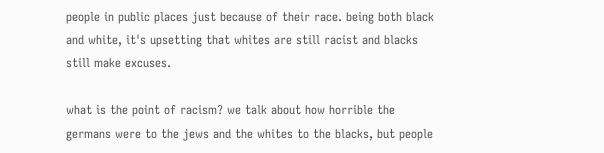people in public places just because of their race. being both black and white, it's upsetting that whites are still racist and blacks still make excuses.

what is the point of racism? we talk about how horrible the germans were to the jews and the whites to the blacks, but people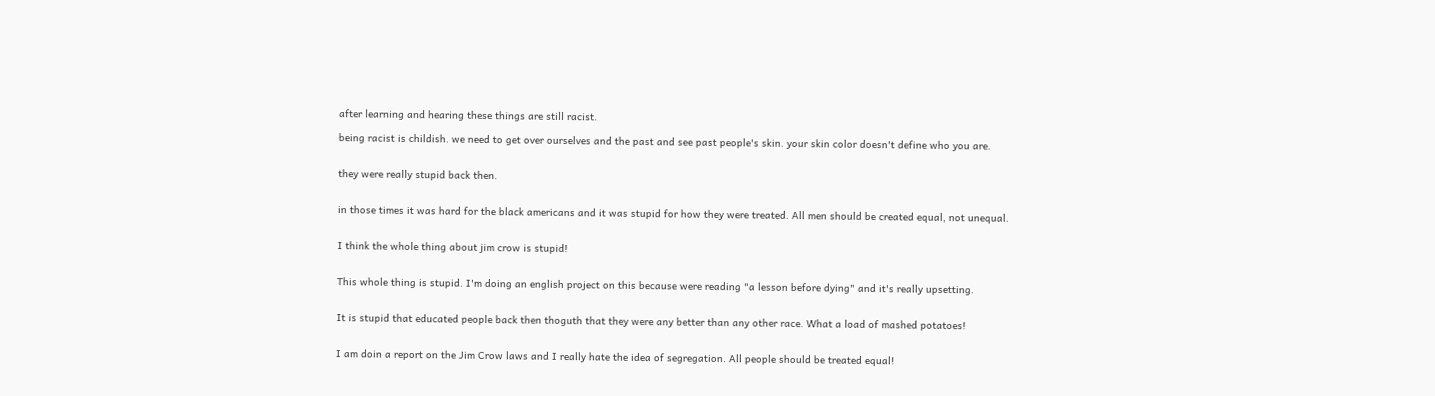after learning and hearing these things are still racist.

being racist is childish. we need to get over ourselves and the past and see past people's skin. your skin color doesn't define who you are.


they were really stupid back then.


in those times it was hard for the black americans and it was stupid for how they were treated. All men should be created equal, not unequal.


I think the whole thing about jim crow is stupid!


This whole thing is stupid. I'm doing an english project on this because were reading "a lesson before dying" and it's really upsetting.


It is stupid that educated people back then thoguth that they were any better than any other race. What a load of mashed potatoes!


I am doin a report on the Jim Crow laws and I really hate the idea of segregation. All people should be treated equal!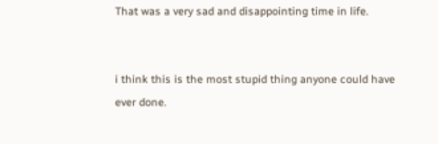That was a very sad and disappointing time in life.


i think this is the most stupid thing anyone could have ever done.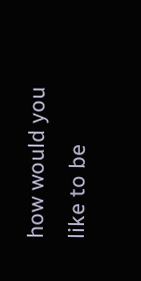how would you like to be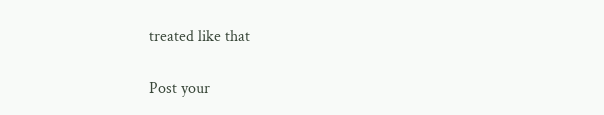treated like that

Post your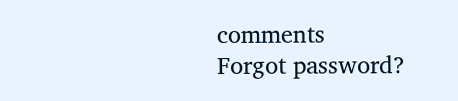comments
Forgot password?